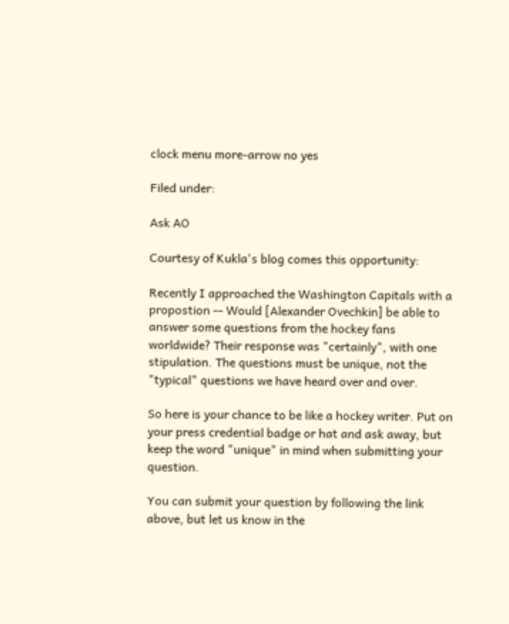clock menu more-arrow no yes

Filed under:

Ask AO

Courtesy of Kukla's blog comes this opportunity:

Recently I approached the Washington Capitals with a propostion -- Would [Alexander Ovechkin] be able to answer some questions from the hockey fans worldwide? Their response was "certainly", with one stipulation. The questions must be unique, not the "typical" questions we have heard over and over.

So here is your chance to be like a hockey writer. Put on your press credential badge or hat and ask away, but keep the word "unique" in mind when submitting your question.

You can submit your question by following the link above, but let us know in the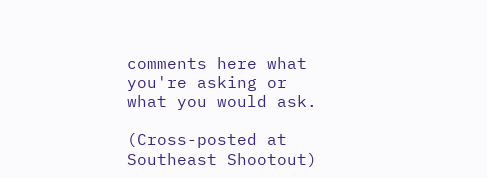comments here what you're asking or what you would ask.

(Cross-posted at Southeast Shootout)